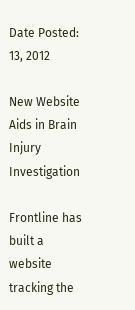Date Posted: 13, 2012

New Website Aids in Brain Injury Investigation

Frontline has built a website tracking the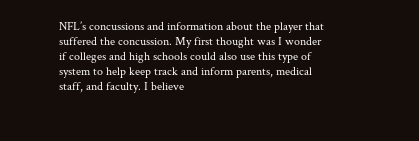NFL’s concussions and information about the player that suffered the concussion. My first thought was I wonder if colleges and high schools could also use this type of system to help keep track and inform parents, medical staff, and faculty. I believe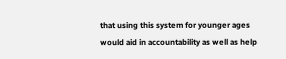that using this system for younger ages would aid in accountability as well as help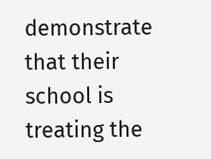demonstrate that their school is treating the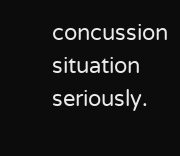concussion situation seriously.